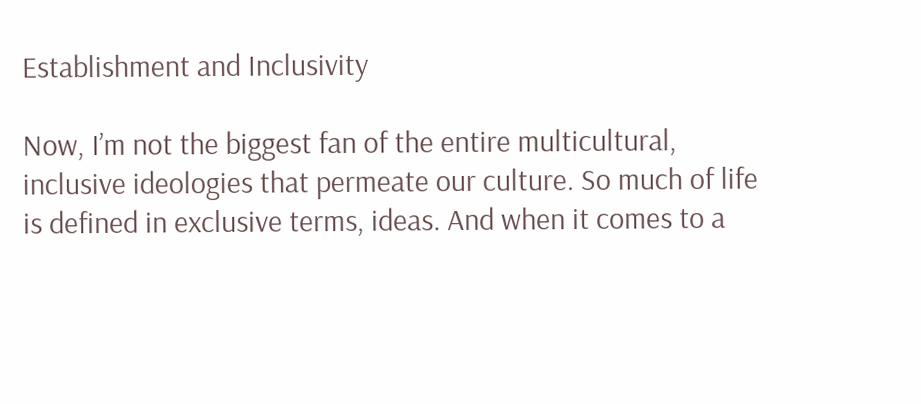Establishment and Inclusivity

Now, I’m not the biggest fan of the entire multicultural, inclusive ideologies that permeate our culture. So much of life is defined in exclusive terms, ideas. And when it comes to a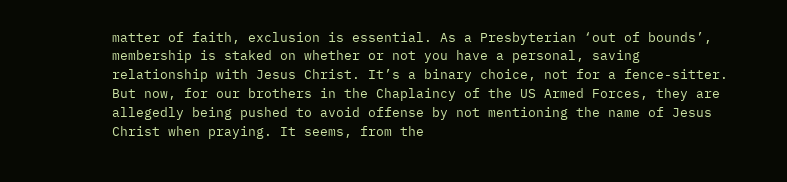matter of faith, exclusion is essential. As a Presbyterian ‘out of bounds’, membership is staked on whether or not you have a personal, saving relationship with Jesus Christ. It’s a binary choice, not for a fence-sitter. But now, for our brothers in the Chaplaincy of the US Armed Forces, they are allegedly being pushed to avoid offense by not mentioning the name of Jesus Christ when praying. It seems, from the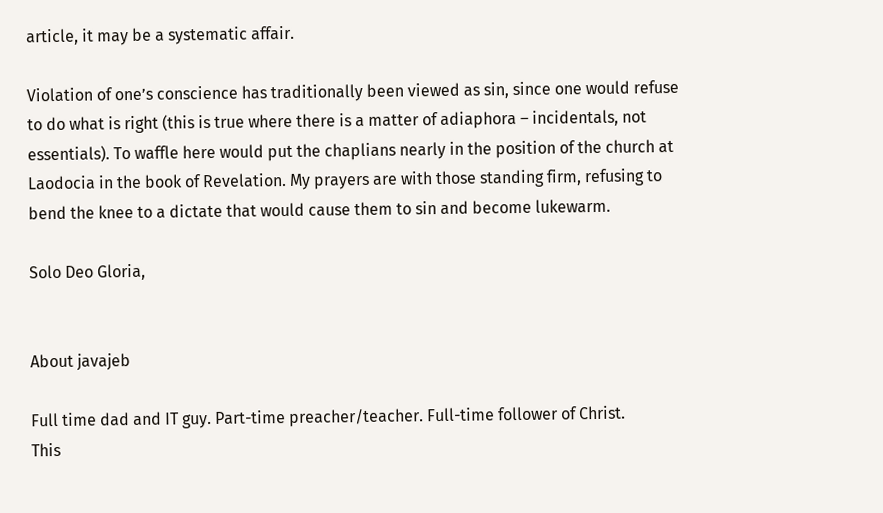article, it may be a systematic affair.

Violation of one’s conscience has traditionally been viewed as sin, since one would refuse to do what is right (this is true where there is a matter of adiaphora – incidentals, not essentials). To waffle here would put the chaplians nearly in the position of the church at Laodocia in the book of Revelation. My prayers are with those standing firm, refusing to bend the knee to a dictate that would cause them to sin and become lukewarm.

Solo Deo Gloria,


About javajeb

Full time dad and IT guy. Part-time preacher/teacher. Full-time follower of Christ.
This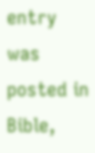entry was posted in Bible,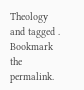Theology and tagged . Bookmark the permalink.